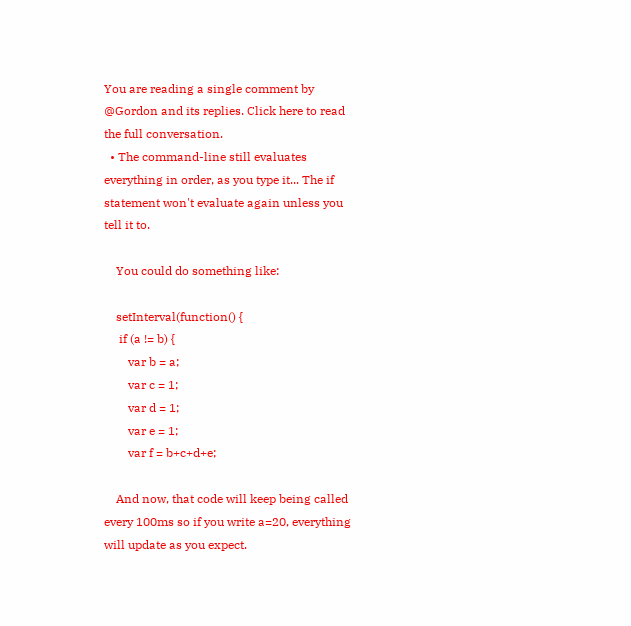You are reading a single comment by @Gordon and its replies. Click here to read the full conversation.
  • The command-line still evaluates everything in order, as you type it... The if statement won't evaluate again unless you tell it to.

    You could do something like:

    setInterval(function() {
     if (a != b) {
        var b = a;
        var c = 1;
        var d = 1;
        var e = 1;
        var f = b+c+d+e;

    And now, that code will keep being called every 100ms so if you write a=20, everything will update as you expect.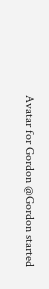Avatar for Gordon @Gordon started